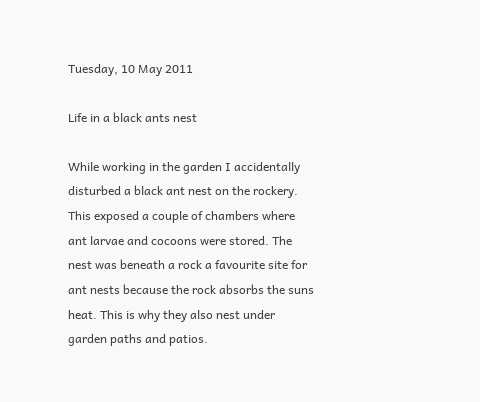Tuesday, 10 May 2011

Life in a black ants nest

While working in the garden I accidentally disturbed a black ant nest on the rockery. This exposed a couple of chambers where ant larvae and cocoons were stored. The nest was beneath a rock a favourite site for ant nests because the rock absorbs the suns heat. This is why they also nest under garden paths and patios.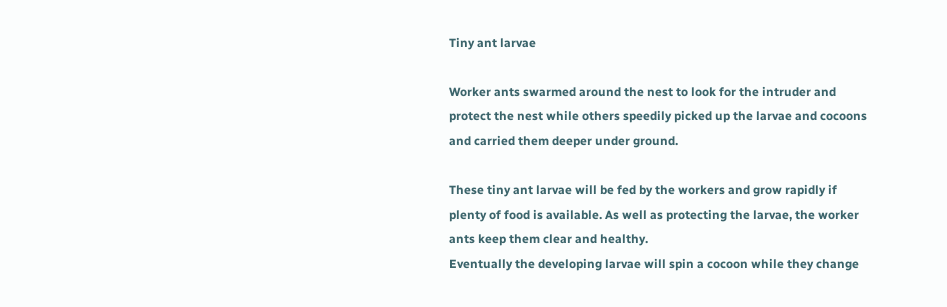Tiny ant larvae

Worker ants swarmed around the nest to look for the intruder and protect the nest while others speedily picked up the larvae and cocoons and carried them deeper under ground.

These tiny ant larvae will be fed by the workers and grow rapidly if plenty of food is available. As well as protecting the larvae, the worker ants keep them clear and healthy.
Eventually the developing larvae will spin a cocoon while they change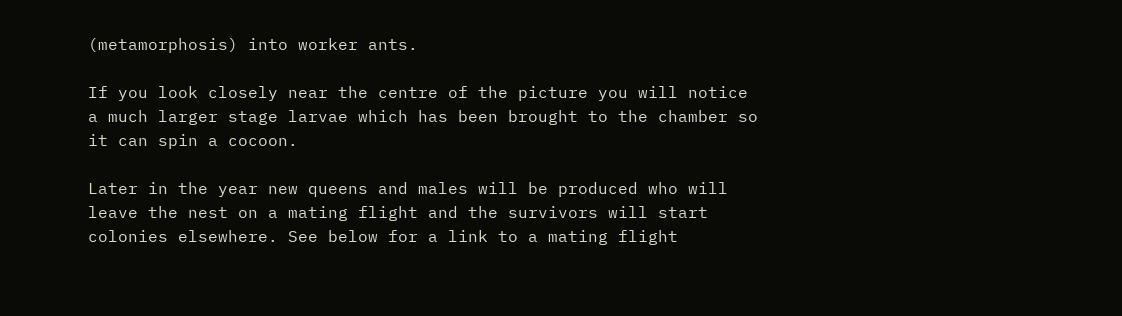(metamorphosis) into worker ants.

If you look closely near the centre of the picture you will notice a much larger stage larvae which has been brought to the chamber so it can spin a cocoon.

Later in the year new queens and males will be produced who will leave the nest on a mating flight and the survivors will start colonies elsewhere. See below for a link to a mating flight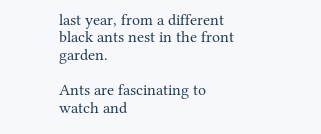last year, from a different black ants nest in the front garden.

Ants are fascinating to watch and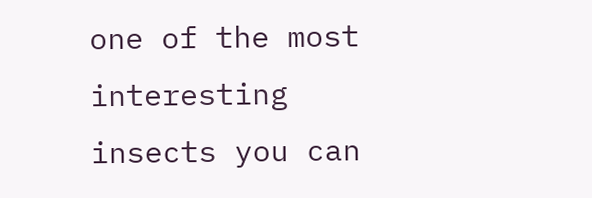one of the most interesting insects you can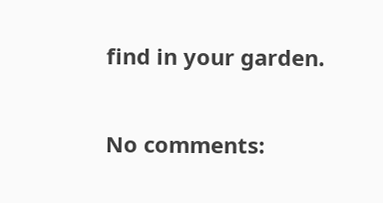find in your garden.

No comments: